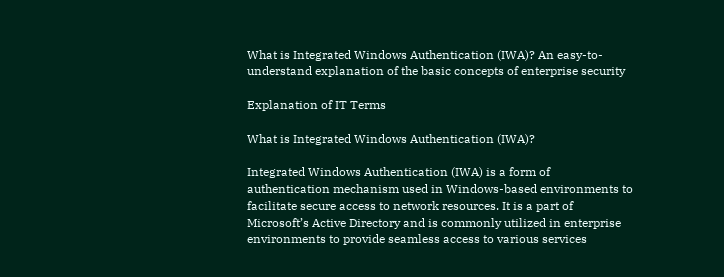What is Integrated Windows Authentication (IWA)? An easy-to-understand explanation of the basic concepts of enterprise security

Explanation of IT Terms

What is Integrated Windows Authentication (IWA)?

Integrated Windows Authentication (IWA) is a form of authentication mechanism used in Windows-based environments to facilitate secure access to network resources. It is a part of Microsoft’s Active Directory and is commonly utilized in enterprise environments to provide seamless access to various services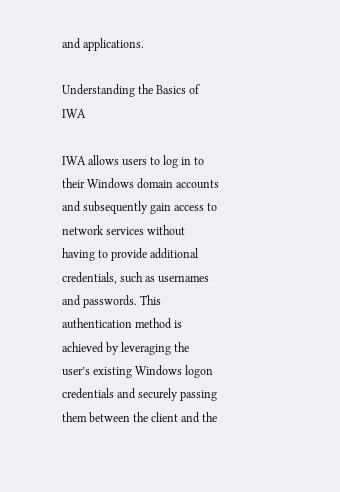and applications.

Understanding the Basics of IWA

IWA allows users to log in to their Windows domain accounts and subsequently gain access to network services without having to provide additional credentials, such as usernames and passwords. This authentication method is achieved by leveraging the user’s existing Windows logon credentials and securely passing them between the client and the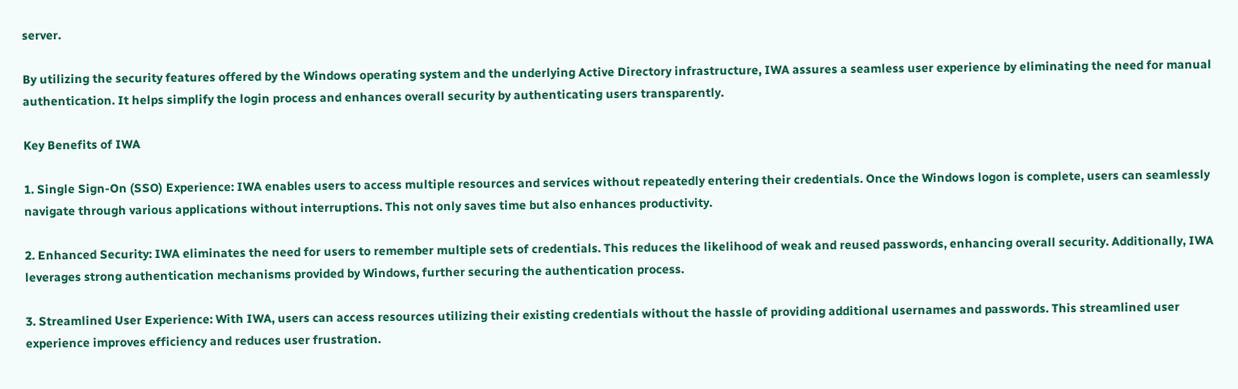server.

By utilizing the security features offered by the Windows operating system and the underlying Active Directory infrastructure, IWA assures a seamless user experience by eliminating the need for manual authentication. It helps simplify the login process and enhances overall security by authenticating users transparently.

Key Benefits of IWA

1. Single Sign-On (SSO) Experience: IWA enables users to access multiple resources and services without repeatedly entering their credentials. Once the Windows logon is complete, users can seamlessly navigate through various applications without interruptions. This not only saves time but also enhances productivity.

2. Enhanced Security: IWA eliminates the need for users to remember multiple sets of credentials. This reduces the likelihood of weak and reused passwords, enhancing overall security. Additionally, IWA leverages strong authentication mechanisms provided by Windows, further securing the authentication process.

3. Streamlined User Experience: With IWA, users can access resources utilizing their existing credentials without the hassle of providing additional usernames and passwords. This streamlined user experience improves efficiency and reduces user frustration.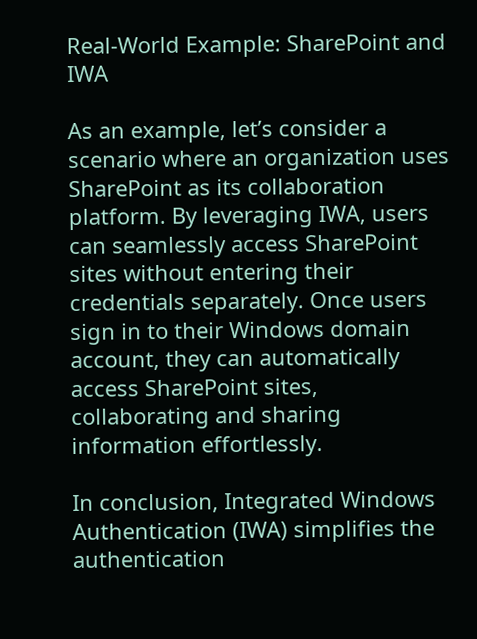Real-World Example: SharePoint and IWA

As an example, let’s consider a scenario where an organization uses SharePoint as its collaboration platform. By leveraging IWA, users can seamlessly access SharePoint sites without entering their credentials separately. Once users sign in to their Windows domain account, they can automatically access SharePoint sites, collaborating and sharing information effortlessly.

In conclusion, Integrated Windows Authentication (IWA) simplifies the authentication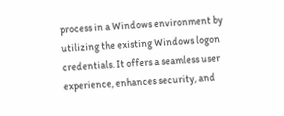process in a Windows environment by utilizing the existing Windows logon credentials. It offers a seamless user experience, enhances security, and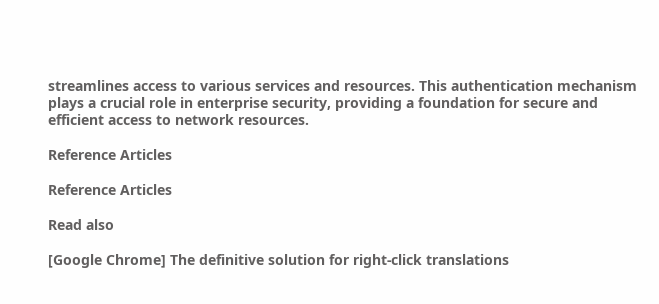streamlines access to various services and resources. This authentication mechanism plays a crucial role in enterprise security, providing a foundation for secure and efficient access to network resources.

Reference Articles

Reference Articles

Read also

[Google Chrome] The definitive solution for right-click translations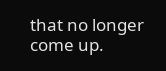that no longer come up.